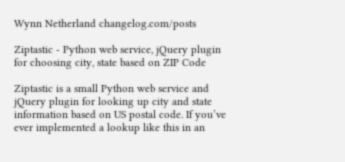Wynn Netherland changelog.com/posts

Ziptastic - Python web service, jQuery plugin for choosing city, state based on ZIP Code

Ziptastic is a small Python web service and jQuery plugin for looking up city and state information based on US postal code. If you’ve ever implemented a lookup like this in an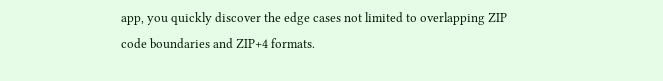app, you quickly discover the edge cases not limited to overlapping ZIP code boundaries and ZIP+4 formats.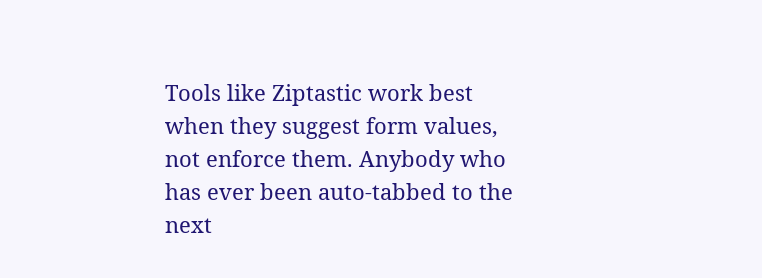Tools like Ziptastic work best when they suggest form values, not enforce them. Anybody who has ever been auto-tabbed to the next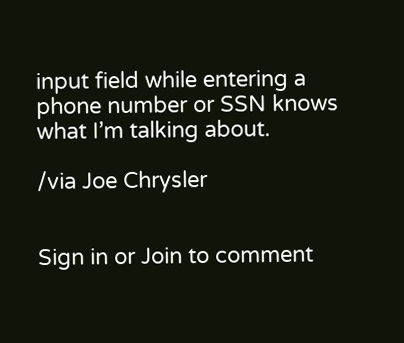input field while entering a phone number or SSN knows what I’m talking about.

/via Joe Chrysler


Sign in or Join to comment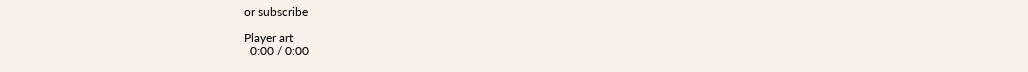or subscribe

Player art
  0:00 / 0:00